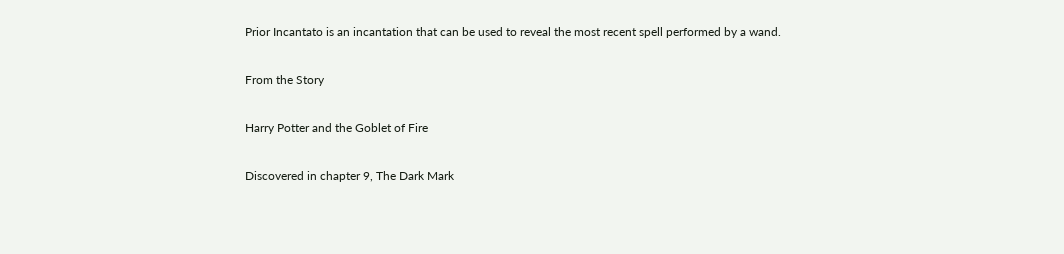Prior Incantato is an incantation that can be used to reveal the most recent spell performed by a wand.

From the Story

Harry Potter and the Goblet of Fire

Discovered in chapter 9, The Dark Mark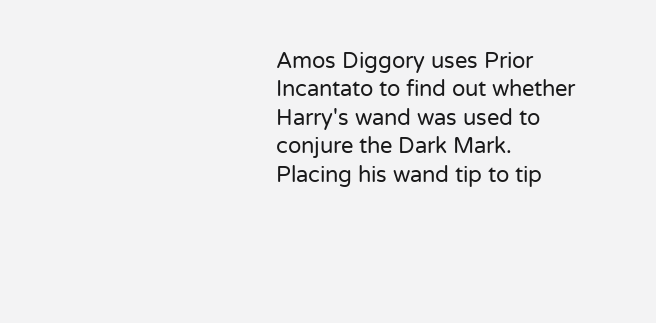Amos Diggory uses Prior Incantato to find out whether Harry's wand was used to conjure the Dark Mark. Placing his wand tip to tip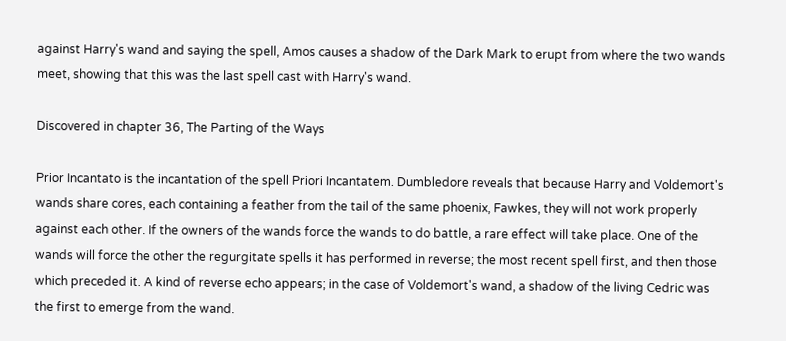against Harry's wand and saying the spell, Amos causes a shadow of the Dark Mark to erupt from where the two wands meet, showing that this was the last spell cast with Harry's wand.

Discovered in chapter 36, The Parting of the Ways

Prior Incantato is the incantation of the spell Priori Incantatem. Dumbledore reveals that because Harry and Voldemort's wands share cores, each containing a feather from the tail of the same phoenix, Fawkes, they will not work properly against each other. If the owners of the wands force the wands to do battle, a rare effect will take place. One of the wands will force the other the regurgitate spells it has performed in reverse; the most recent spell first, and then those which preceded it. A kind of reverse echo appears; in the case of Voldemort's wand, a shadow of the living Cedric was the first to emerge from the wand.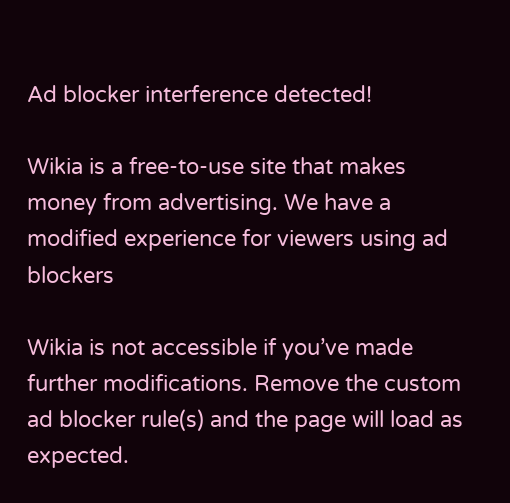Ad blocker interference detected!

Wikia is a free-to-use site that makes money from advertising. We have a modified experience for viewers using ad blockers

Wikia is not accessible if you’ve made further modifications. Remove the custom ad blocker rule(s) and the page will load as expected.